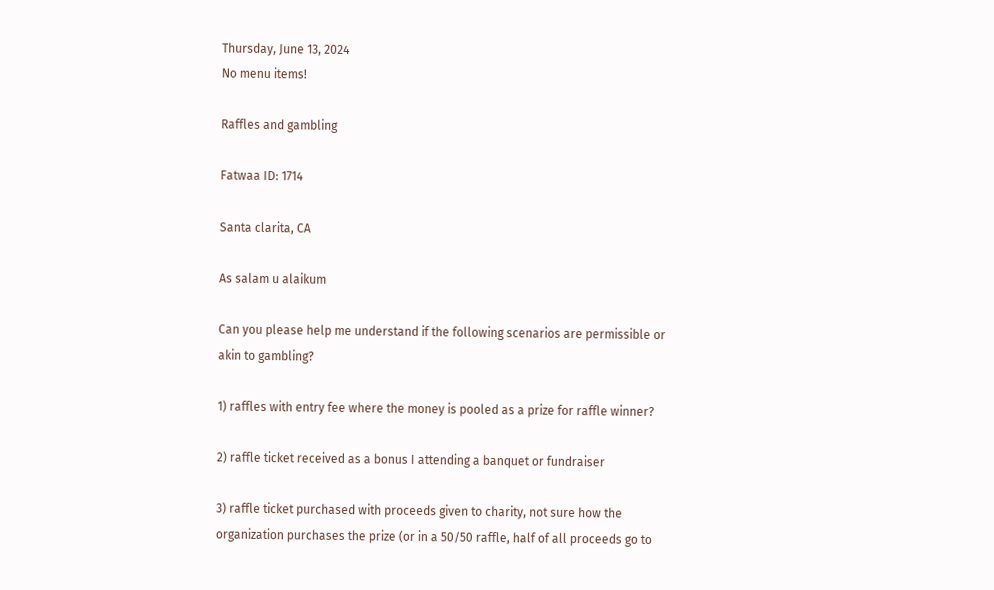Thursday, June 13, 2024
No menu items!

Raffles and gambling

Fatwaa ID: 1714

Santa clarita, CA

As salam u alaikum

Can you please help me understand if the following scenarios are permissible or akin to gambling?

1) raffles with entry fee where the money is pooled as a prize for raffle winner?

2) raffle ticket received as a bonus I attending a banquet or fundraiser

3) raffle ticket purchased with proceeds given to charity, not sure how the organization purchases the prize (or in a 50/50 raffle, half of all proceeds go to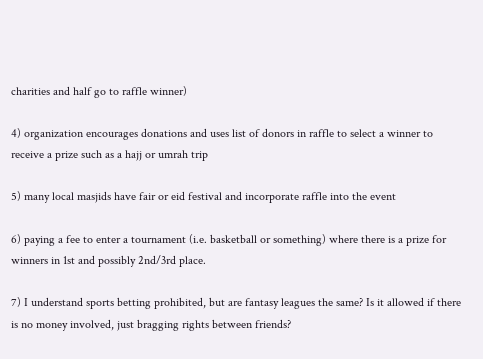charities and half go to raffle winner)

4) organization encourages donations and uses list of donors in raffle to select a winner to receive a prize such as a hajj or umrah trip

5) many local masjids have fair or eid festival and incorporate raffle into the event

6) paying a fee to enter a tournament (i.e. basketball or something) where there is a prize for winners in 1st and possibly 2nd/3rd place.

7) I understand sports betting prohibited, but are fantasy leagues the same? Is it allowed if there is no money involved, just bragging rights between friends?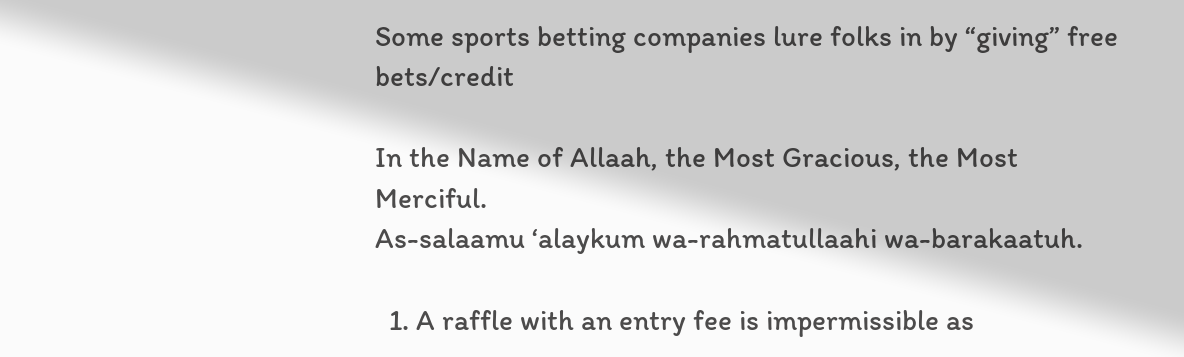Some sports betting companies lure folks in by “giving” free bets/credit

In the Name of Allaah, the Most Gracious, the Most Merciful.
As-salaamu ‘alaykum wa-rahmatullaahi wa-barakaatuh.

  1. A raffle with an entry fee is impermissible as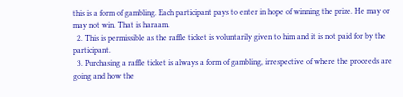this is a form of gambling. Each participant pays to enter in hope of winning the prize. He may or may not win. That is haraam.
  2. This is permissible as the raffle ticket is voluntarily given to him and it is not paid for by the participant.
  3. Purchasing a raffle ticket is always a form of gambling, irrespective of where the proceeds are going and how the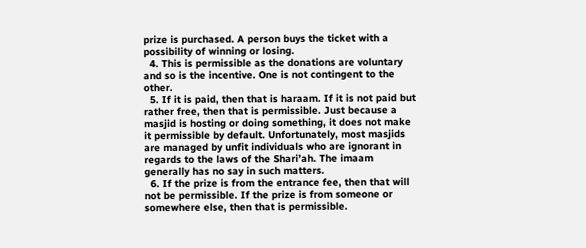prize is purchased. A person buys the ticket with a possibility of winning or losing.
  4. This is permissible as the donations are voluntary and so is the incentive. One is not contingent to the other.
  5. If it is paid, then that is haraam. If it is not paid but rather free, then that is permissible. Just because a masjid is hosting or doing something, it does not make it permissible by default. Unfortunately, most masjids are managed by unfit individuals who are ignorant in regards to the laws of the Shari’ah. The imaam generally has no say in such matters.
  6. If the prize is from the entrance fee, then that will not be permissible. If the prize is from someone or somewhere else, then that is permissible.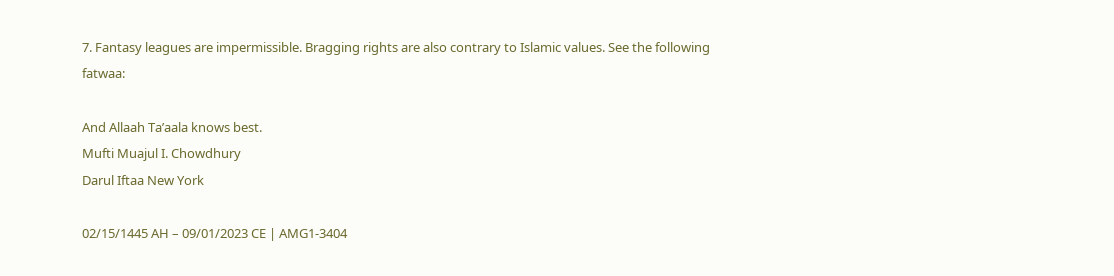7. Fantasy leagues are impermissible. Bragging rights are also contrary to Islamic values. See the following fatwaa:

And Allaah Ta’aala knows best.
Mufti Muajul I. Chowdhury
Darul Iftaa New York

02/15/1445 AH – 09/01/2023 CE | AMG1-3404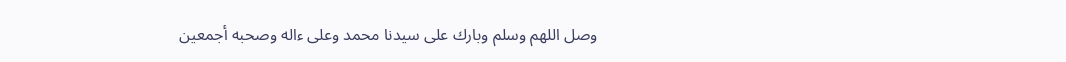وصل اللهم وسلم وبارك على سيدنا محمد وعلى ءاله وصحبه أجمعين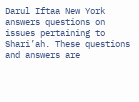Darul Iftaa New York answers questions on issues pertaining to Shari’ah. These questions and answers are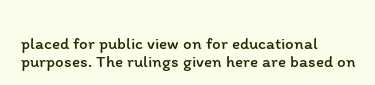placed for public view on for educational purposes. The rulings given here are based on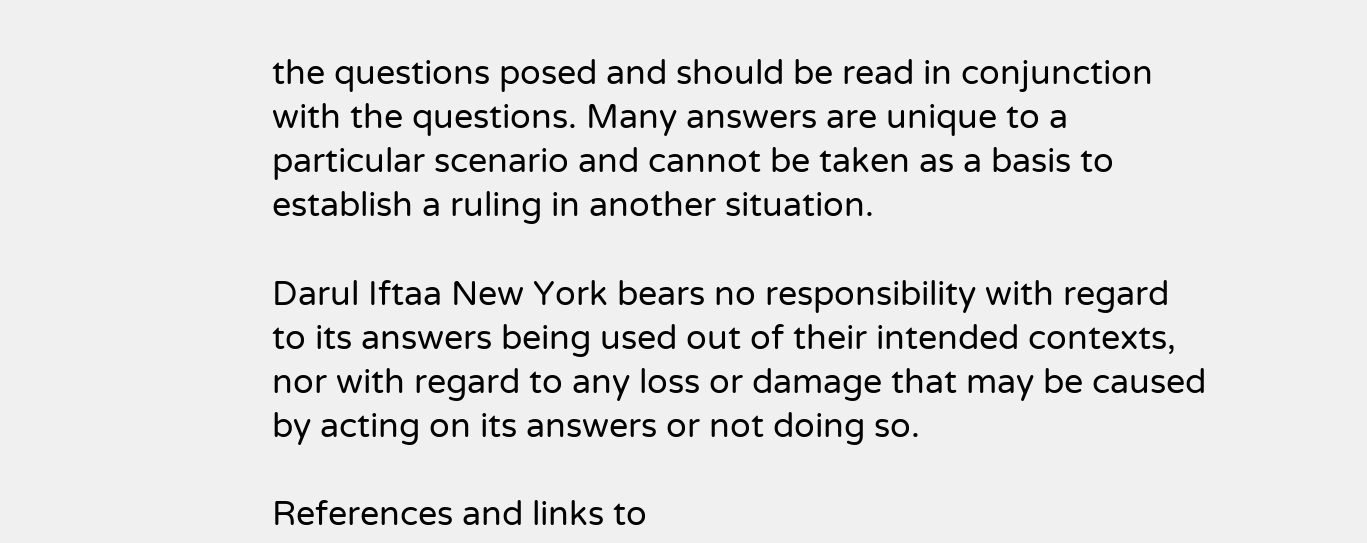the questions posed and should be read in conjunction with the questions. Many answers are unique to a particular scenario and cannot be taken as a basis to establish a ruling in another situation.

Darul Iftaa New York bears no responsibility with regard to its answers being used out of their intended contexts, nor with regard to any loss or damage that may be caused by acting on its answers or not doing so.

References and links to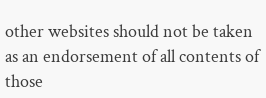other websites should not be taken as an endorsement of all contents of those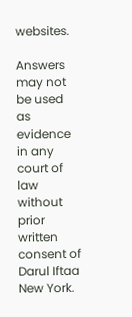websites.

Answers may not be used as evidence in any court of law without prior written consent of Darul Iftaa New York.